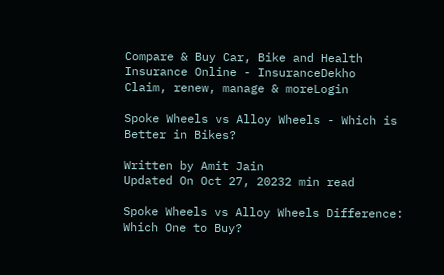Compare & Buy Car, Bike and Health Insurance Online - InsuranceDekho
Claim, renew, manage & moreLogin

Spoke Wheels vs Alloy Wheels - Which is Better in Bikes?

Written by Amit Jain
Updated On Oct 27, 20232 min read

Spoke Wheels vs Alloy Wheels Difference: Which One to Buy?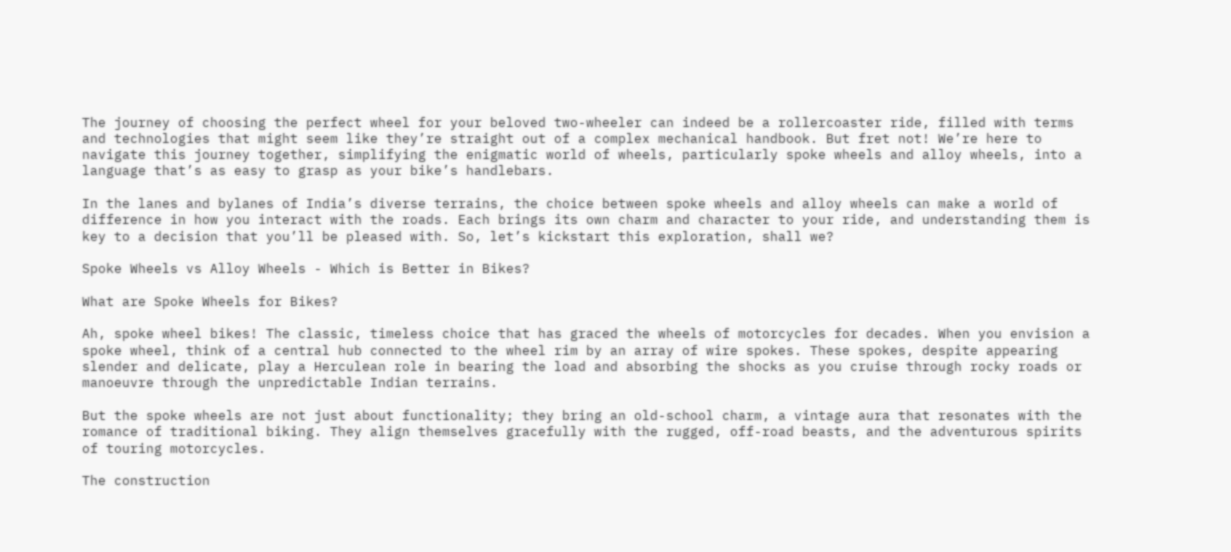The journey of choosing the perfect wheel for your beloved two-wheeler can indeed be a rollercoaster ride, filled with terms and technologies that might seem like they’re straight out of a complex mechanical handbook. But fret not! We’re here to navigate this journey together, simplifying the enigmatic world of wheels, particularly spoke wheels and alloy wheels, into a language that’s as easy to grasp as your bike’s handlebars.

In the lanes and bylanes of India’s diverse terrains, the choice between spoke wheels and alloy wheels can make a world of difference in how you interact with the roads. Each brings its own charm and character to your ride, and understanding them is key to a decision that you’ll be pleased with. So, let’s kickstart this exploration, shall we?

Spoke Wheels vs Alloy Wheels - Which is Better in Bikes?

What are Spoke Wheels for Bikes?

Ah, spoke wheel bikes! The classic, timeless choice that has graced the wheels of motorcycles for decades. When you envision a spoke wheel, think of a central hub connected to the wheel rim by an array of wire spokes. These spokes, despite appearing slender and delicate, play a Herculean role in bearing the load and absorbing the shocks as you cruise through rocky roads or manoeuvre through the unpredictable Indian terrains.

But the spoke wheels are not just about functionality; they bring an old-school charm, a vintage aura that resonates with the romance of traditional biking. They align themselves gracefully with the rugged, off-road beasts, and the adventurous spirits of touring motorcycles.

The construction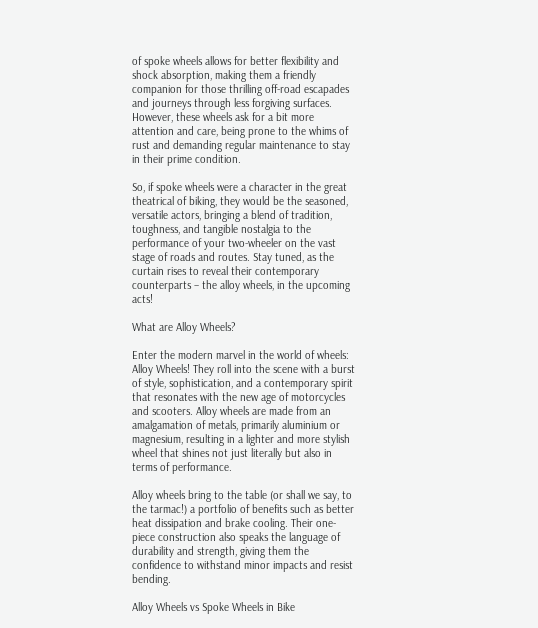of spoke wheels allows for better flexibility and shock absorption, making them a friendly companion for those thrilling off-road escapades and journeys through less forgiving surfaces. However, these wheels ask for a bit more attention and care, being prone to the whims of rust and demanding regular maintenance to stay in their prime condition.

So, if spoke wheels were a character in the great theatrical of biking, they would be the seasoned, versatile actors, bringing a blend of tradition, toughness, and tangible nostalgia to the performance of your two-wheeler on the vast stage of roads and routes. Stay tuned, as the curtain rises to reveal their contemporary counterparts – the alloy wheels, in the upcoming acts!

What are Alloy Wheels?

Enter the modern marvel in the world of wheels: Alloy Wheels! They roll into the scene with a burst of style, sophistication, and a contemporary spirit that resonates with the new age of motorcycles and scooters. Alloy wheels are made from an amalgamation of metals, primarily aluminium or magnesium, resulting in a lighter and more stylish wheel that shines not just literally but also in terms of performance.

Alloy wheels bring to the table (or shall we say, to the tarmac!) a portfolio of benefits such as better heat dissipation and brake cooling. Their one-piece construction also speaks the language of durability and strength, giving them the confidence to withstand minor impacts and resist bending.

Alloy Wheels vs Spoke Wheels in Bike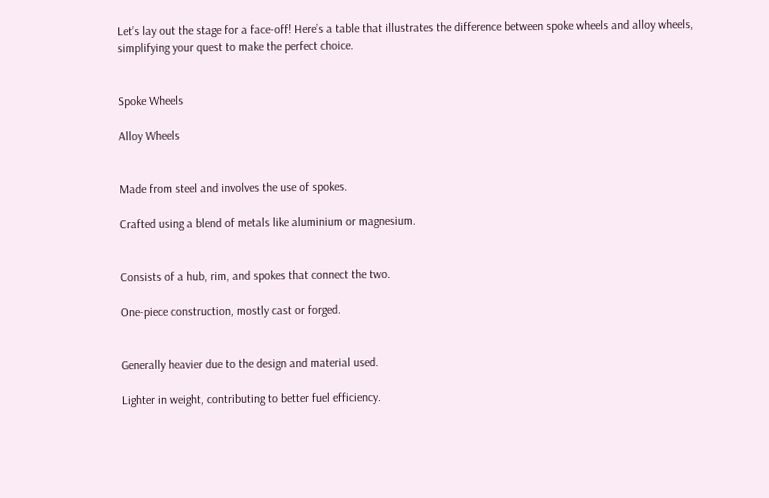Let’s lay out the stage for a face-off! Here’s a table that illustrates the difference between spoke wheels and alloy wheels, simplifying your quest to make the perfect choice.


Spoke Wheels

Alloy Wheels


Made from steel and involves the use of spokes.

Crafted using a blend of metals like aluminium or magnesium.


Consists of a hub, rim, and spokes that connect the two.

One-piece construction, mostly cast or forged.


Generally heavier due to the design and material used.

Lighter in weight, contributing to better fuel efficiency.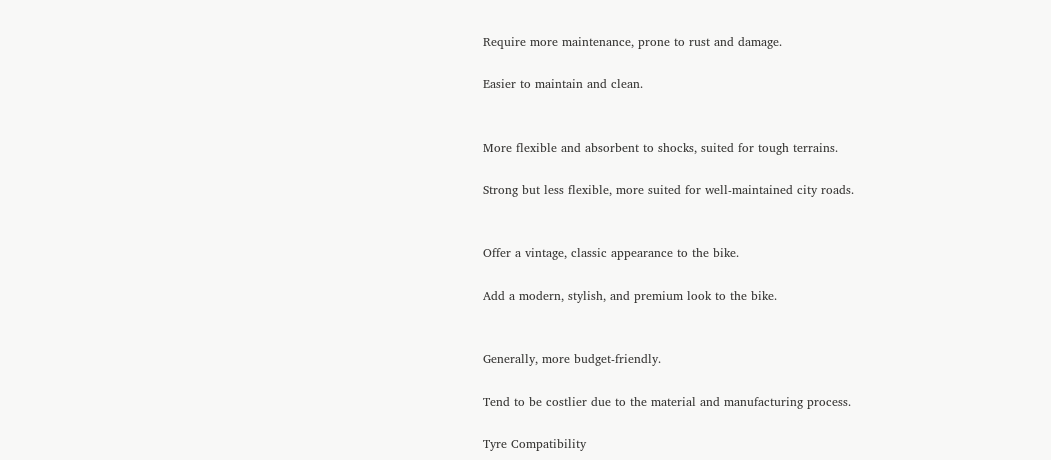Require more maintenance, prone to rust and damage.

Easier to maintain and clean.


More flexible and absorbent to shocks, suited for tough terrains.

Strong but less flexible, more suited for well-maintained city roads.


Offer a vintage, classic appearance to the bike.

Add a modern, stylish, and premium look to the bike.


Generally, more budget-friendly.

Tend to be costlier due to the material and manufacturing process.

Tyre Compatibility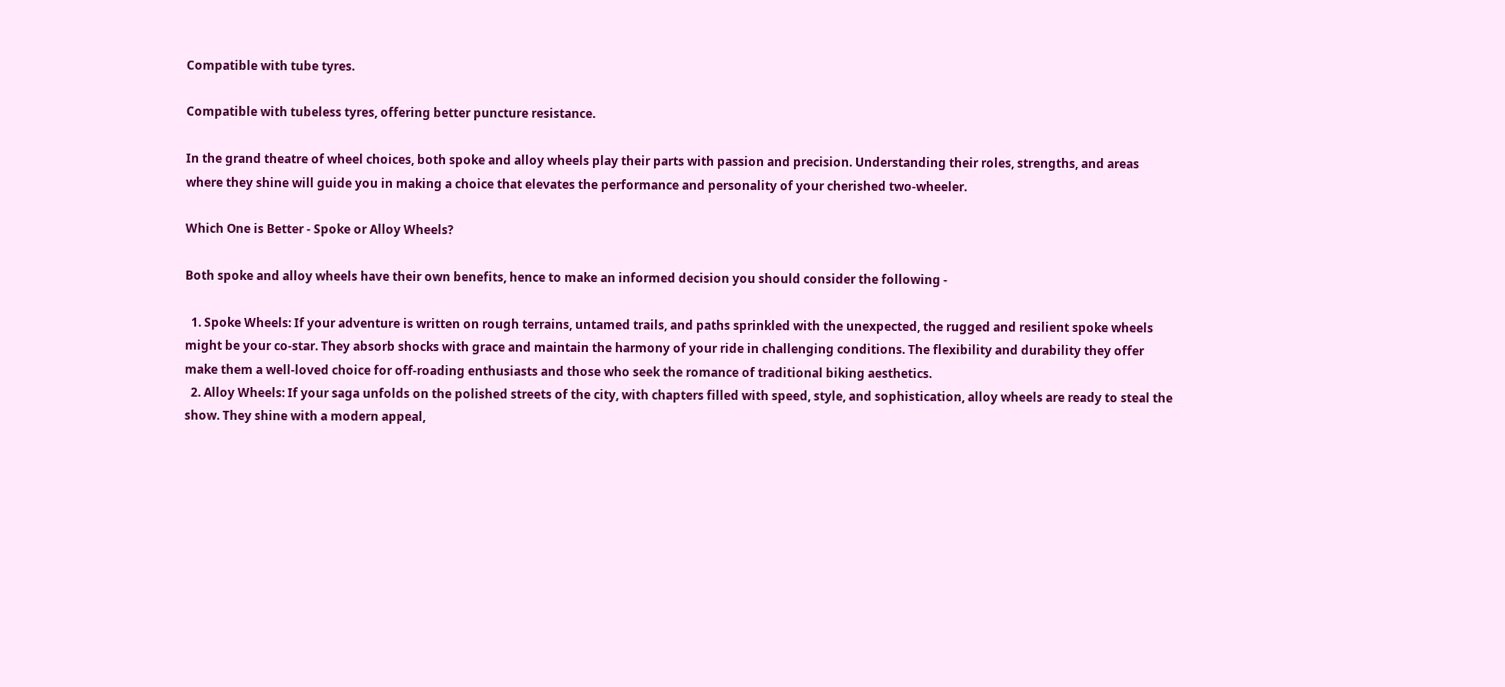Compatible with tube tyres.

Compatible with tubeless tyres, offering better puncture resistance.

In the grand theatre of wheel choices, both spoke and alloy wheels play their parts with passion and precision. Understanding their roles, strengths, and areas where they shine will guide you in making a choice that elevates the performance and personality of your cherished two-wheeler.

Which One is Better - Spoke or Alloy Wheels?

Both spoke and alloy wheels have their own benefits, hence to make an informed decision you should consider the following -

  1. Spoke Wheels: If your adventure is written on rough terrains, untamed trails, and paths sprinkled with the unexpected, the rugged and resilient spoke wheels might be your co-star. They absorb shocks with grace and maintain the harmony of your ride in challenging conditions. The flexibility and durability they offer make them a well-loved choice for off-roading enthusiasts and those who seek the romance of traditional biking aesthetics.
  2. Alloy Wheels: If your saga unfolds on the polished streets of the city, with chapters filled with speed, style, and sophistication, alloy wheels are ready to steal the show. They shine with a modern appeal,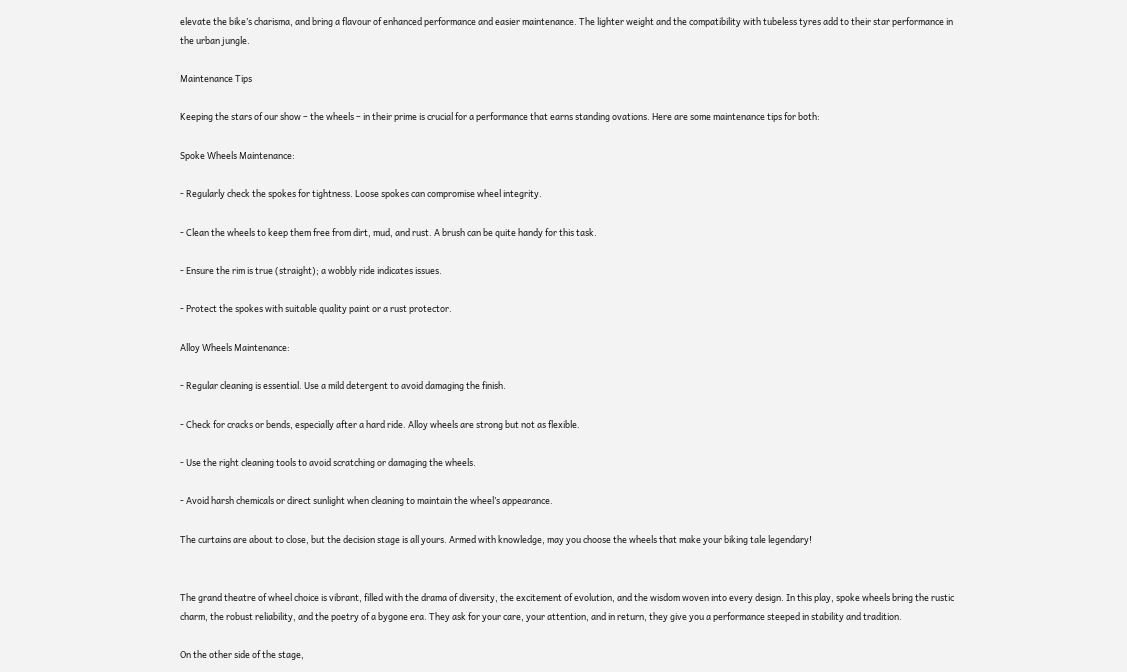elevate the bike’s charisma, and bring a flavour of enhanced performance and easier maintenance. The lighter weight and the compatibility with tubeless tyres add to their star performance in the urban jungle.

Maintenance Tips

Keeping the stars of our show – the wheels – in their prime is crucial for a performance that earns standing ovations. Here are some maintenance tips for both:

Spoke Wheels Maintenance:

- Regularly check the spokes for tightness. Loose spokes can compromise wheel integrity.

- Clean the wheels to keep them free from dirt, mud, and rust. A brush can be quite handy for this task.

- Ensure the rim is true (straight); a wobbly ride indicates issues.

- Protect the spokes with suitable quality paint or a rust protector.

Alloy Wheels Maintenance:

- Regular cleaning is essential. Use a mild detergent to avoid damaging the finish.

- Check for cracks or bends, especially after a hard ride. Alloy wheels are strong but not as flexible.

- Use the right cleaning tools to avoid scratching or damaging the wheels.

- Avoid harsh chemicals or direct sunlight when cleaning to maintain the wheel’s appearance.

The curtains are about to close, but the decision stage is all yours. Armed with knowledge, may you choose the wheels that make your biking tale legendary!


The grand theatre of wheel choice is vibrant, filled with the drama of diversity, the excitement of evolution, and the wisdom woven into every design. In this play, spoke wheels bring the rustic charm, the robust reliability, and the poetry of a bygone era. They ask for your care, your attention, and in return, they give you a performance steeped in stability and tradition.

On the other side of the stage,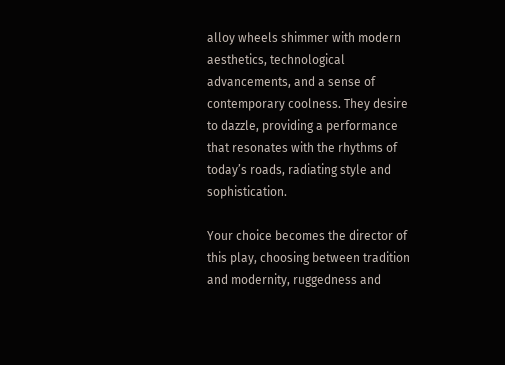alloy wheels shimmer with modern aesthetics, technological advancements, and a sense of contemporary coolness. They desire to dazzle, providing a performance that resonates with the rhythms of today’s roads, radiating style and sophistication.

Your choice becomes the director of this play, choosing between tradition and modernity, ruggedness and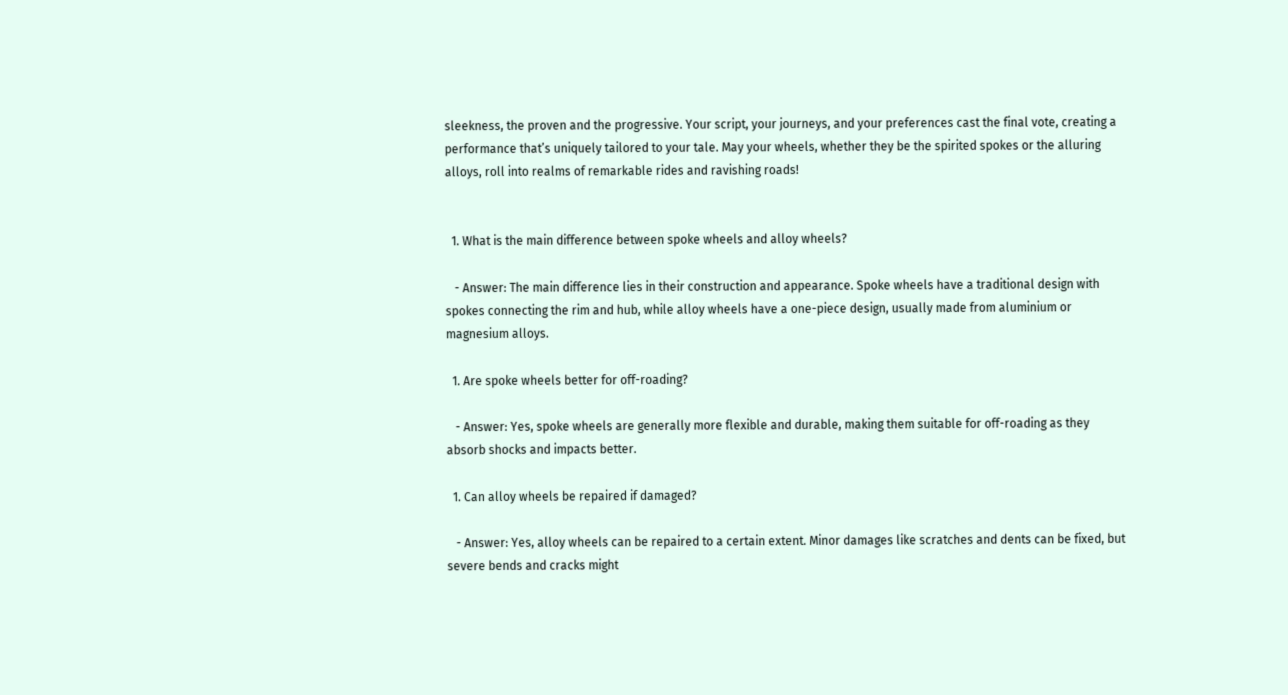sleekness, the proven and the progressive. Your script, your journeys, and your preferences cast the final vote, creating a performance that’s uniquely tailored to your tale. May your wheels, whether they be the spirited spokes or the alluring alloys, roll into realms of remarkable rides and ravishing roads!


  1. What is the main difference between spoke wheels and alloy wheels?

   - Answer: The main difference lies in their construction and appearance. Spoke wheels have a traditional design with spokes connecting the rim and hub, while alloy wheels have a one-piece design, usually made from aluminium or magnesium alloys.

  1. Are spoke wheels better for off-roading?

   - Answer: Yes, spoke wheels are generally more flexible and durable, making them suitable for off-roading as they absorb shocks and impacts better.

  1. Can alloy wheels be repaired if damaged?

   - Answer: Yes, alloy wheels can be repaired to a certain extent. Minor damages like scratches and dents can be fixed, but severe bends and cracks might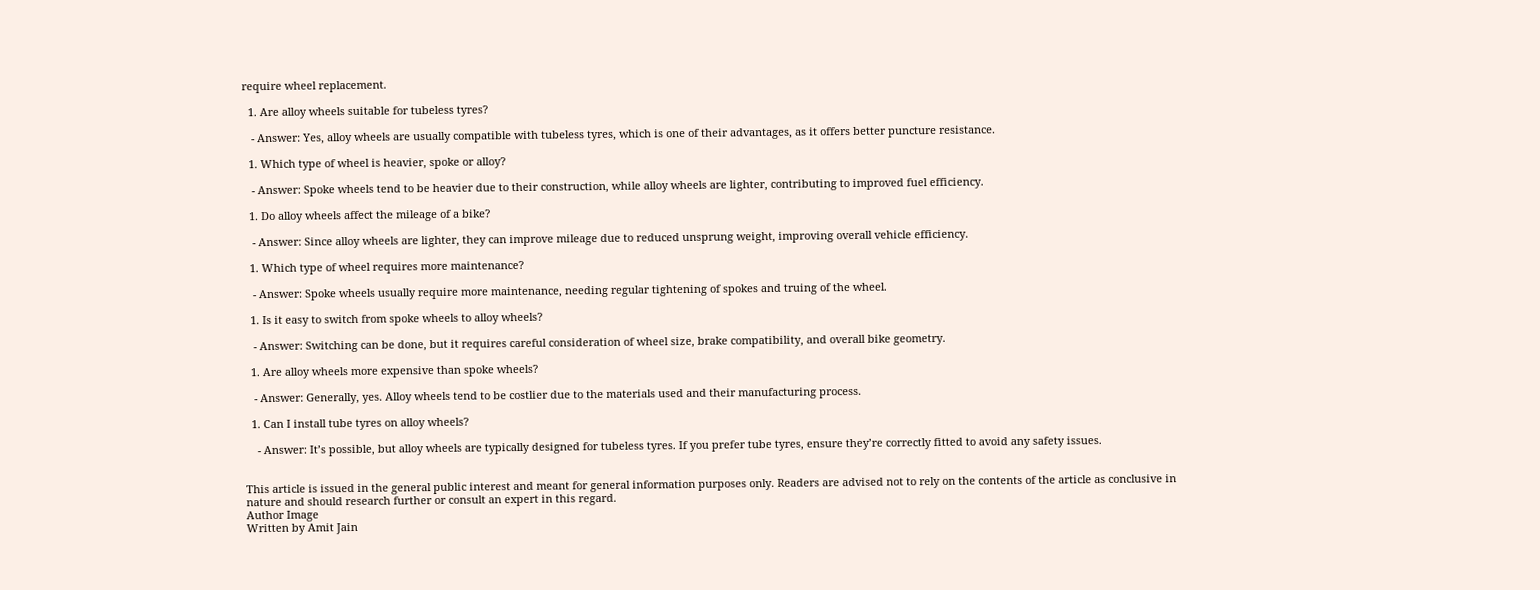require wheel replacement.

  1. Are alloy wheels suitable for tubeless tyres?

   - Answer: Yes, alloy wheels are usually compatible with tubeless tyres, which is one of their advantages, as it offers better puncture resistance.

  1. Which type of wheel is heavier, spoke or alloy?

   - Answer: Spoke wheels tend to be heavier due to their construction, while alloy wheels are lighter, contributing to improved fuel efficiency.

  1. Do alloy wheels affect the mileage of a bike?

   - Answer: Since alloy wheels are lighter, they can improve mileage due to reduced unsprung weight, improving overall vehicle efficiency.

  1. Which type of wheel requires more maintenance?

   - Answer: Spoke wheels usually require more maintenance, needing regular tightening of spokes and truing of the wheel.

  1. Is it easy to switch from spoke wheels to alloy wheels?

   - Answer: Switching can be done, but it requires careful consideration of wheel size, brake compatibility, and overall bike geometry.

  1. Are alloy wheels more expensive than spoke wheels?

   - Answer: Generally, yes. Alloy wheels tend to be costlier due to the materials used and their manufacturing process.

  1. Can I install tube tyres on alloy wheels?

    - Answer: It’s possible, but alloy wheels are typically designed for tubeless tyres. If you prefer tube tyres, ensure they’re correctly fitted to avoid any safety issues.


This article is issued in the general public interest and meant for general information purposes only. Readers are advised not to rely on the contents of the article as conclusive in nature and should research further or consult an expert in this regard.
Author Image
Written by Amit Jain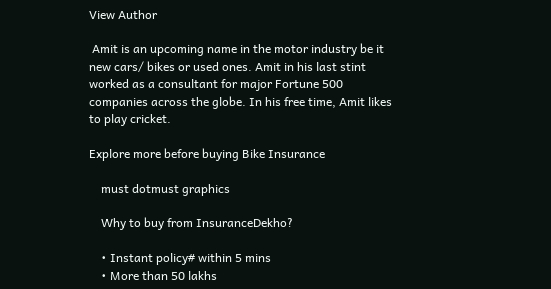View Author

 Amit is an upcoming name in the motor industry be it new cars/ bikes or used ones. Amit in his last stint worked as a consultant for major Fortune 500 companies across the globe. In his free time, Amit likes to play cricket.

Explore more before buying Bike Insurance

    must dotmust graphics

    Why to buy from InsuranceDekho?

    • Instant policy# within 5 mins
    • More than 50 lakhs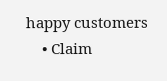happy customers
    • Claim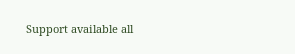Support available all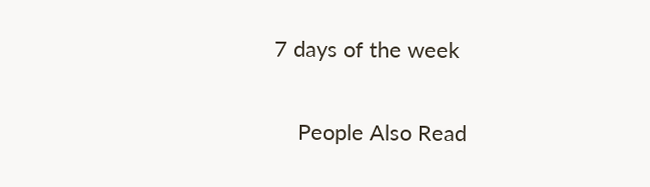7 days of the week

    People Also Read